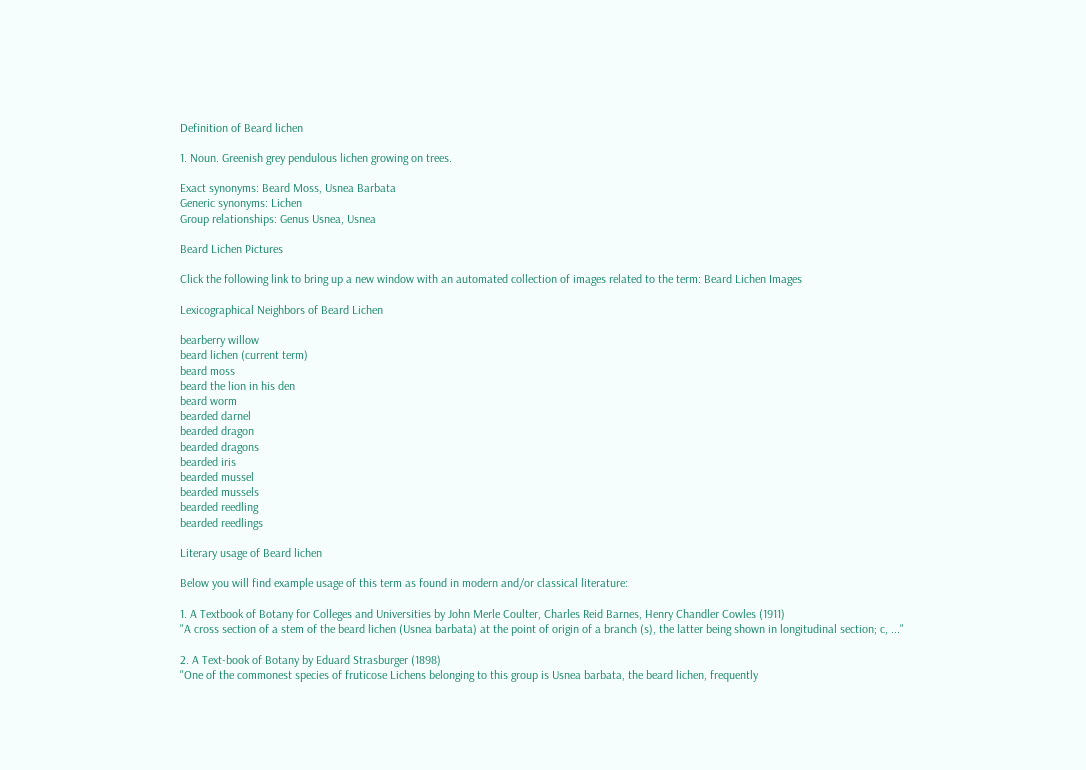Definition of Beard lichen

1. Noun. Greenish grey pendulous lichen growing on trees.

Exact synonyms: Beard Moss, Usnea Barbata
Generic synonyms: Lichen
Group relationships: Genus Usnea, Usnea

Beard Lichen Pictures

Click the following link to bring up a new window with an automated collection of images related to the term: Beard Lichen Images

Lexicographical Neighbors of Beard Lichen

bearberry willow
beard lichen (current term)
beard moss
beard the lion in his den
beard worm
bearded darnel
bearded dragon
bearded dragons
bearded iris
bearded mussel
bearded mussels
bearded reedling
bearded reedlings

Literary usage of Beard lichen

Below you will find example usage of this term as found in modern and/or classical literature:

1. A Textbook of Botany for Colleges and Universities by John Merle Coulter, Charles Reid Barnes, Henry Chandler Cowles (1911)
"A cross section of a stem of the beard lichen (Usnea barbata) at the point of origin of a branch (s), the latter being shown in longitudinal section; c, ..."

2. A Text-book of Botany by Eduard Strasburger (1898)
"One of the commonest species of fruticose Lichens belonging to this group is Usnea barbata, the beard lichen, frequently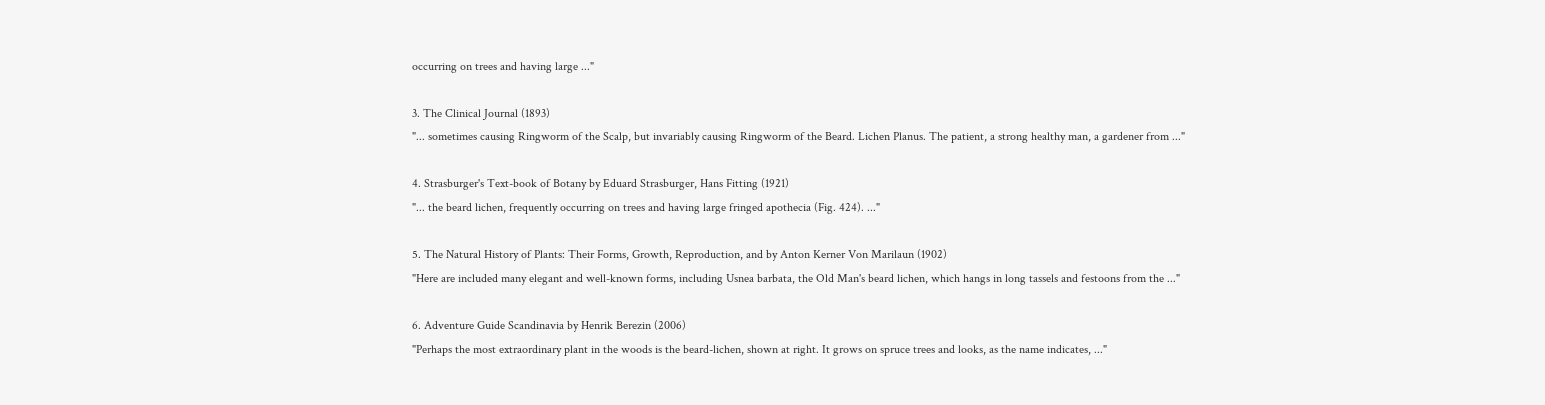occurring on trees and having large ..."

3. The Clinical Journal (1893)
"... sometimes causing Ringworm of the Scalp, but invariably causing Ringworm of the Beard. Lichen Planus. The patient, a strong healthy man, a gardener from ..."

4. Strasburger's Text-book of Botany by Eduard Strasburger, Hans Fitting (1921)
"... the beard lichen, frequently occurring on trees and having large fringed apothecia (Fig. 424). ..."

5. The Natural History of Plants: Their Forms, Growth, Reproduction, and by Anton Kerner Von Marilaun (1902)
"Here are included many elegant and well-known forms, including Usnea barbata, the Old Man's beard lichen, which hangs in long tassels and festoons from the ..."

6. Adventure Guide Scandinavia by Henrik Berezin (2006)
"Perhaps the most extraordinary plant in the woods is the beard-lichen, shown at right. It grows on spruce trees and looks, as the name indicates, ..."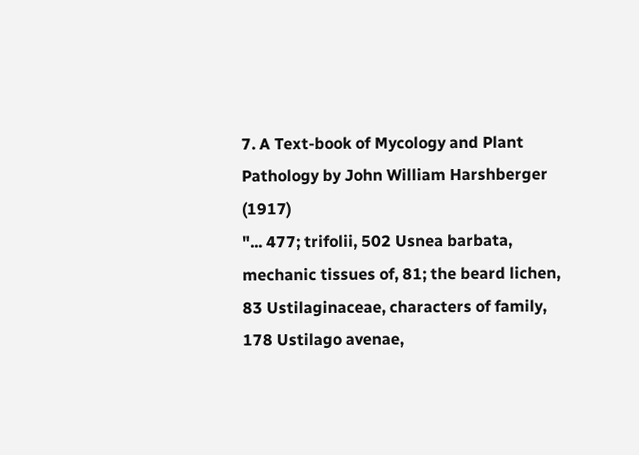7. A Text-book of Mycology and Plant Pathology by John William Harshberger (1917)
"... 477; trifolii, 502 Usnea barbata, mechanic tissues of, 81; the beard lichen, 83 Ustilaginaceae, characters of family, 178 Ustilago avenae,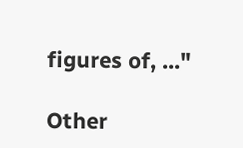figures of, ..."

Other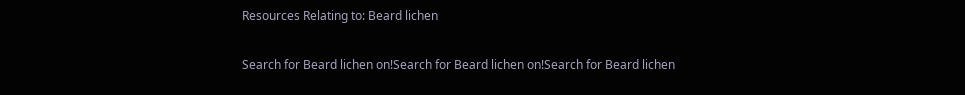Resources Relating to: Beard lichen

Search for Beard lichen on!Search for Beard lichen on!Search for Beard lichen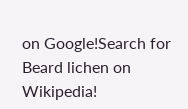on Google!Search for Beard lichen on Wikipedia!